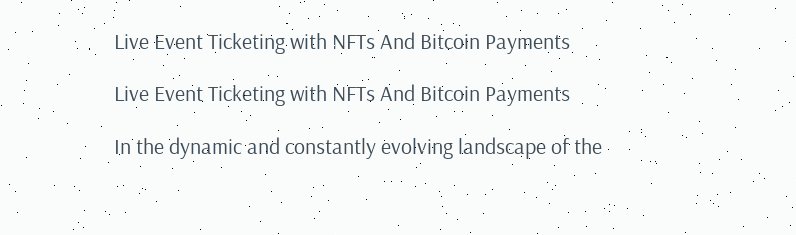Live Event Ticketing with NFTs And Bitcoin Payments

Live Event Ticketing with NFTs And Bitcoin Payments

In the dynamic and constantly evolving landscape of the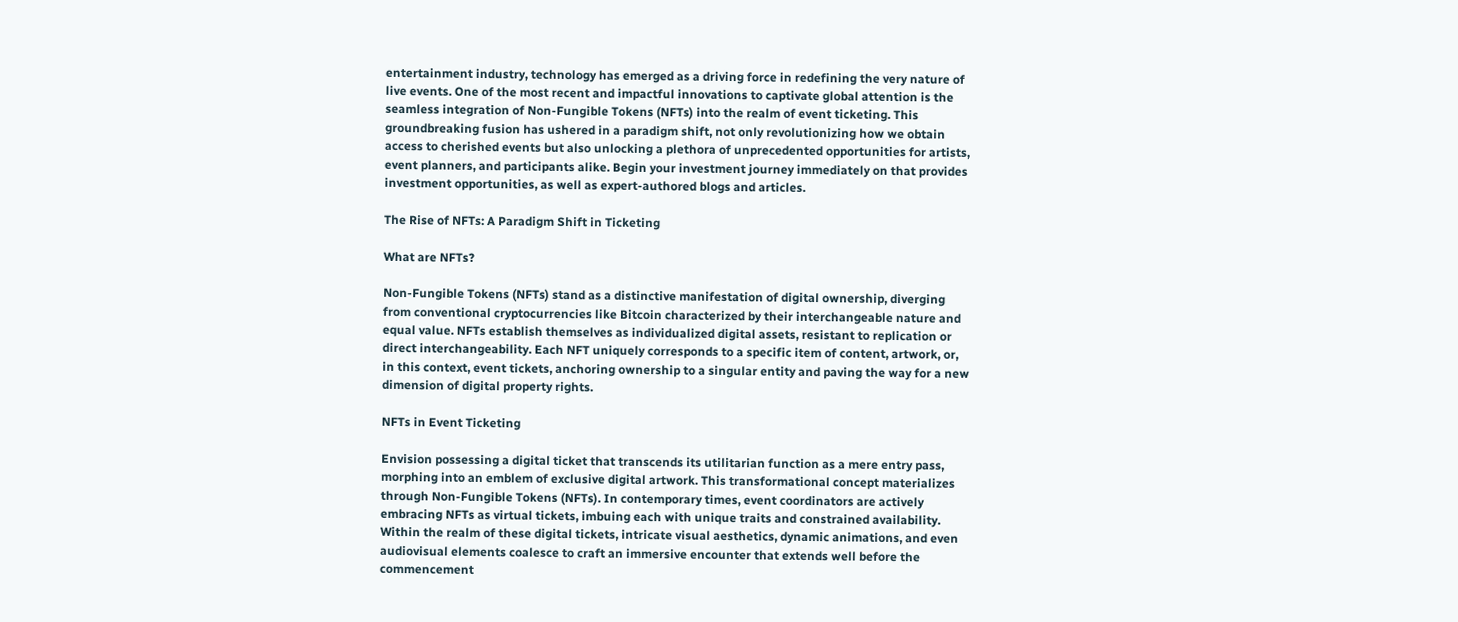entertainment industry, technology has emerged as a driving force in redefining the very nature of live events. One of the most recent and impactful innovations to captivate global attention is the seamless integration of Non-Fungible Tokens (NFTs) into the realm of event ticketing. This groundbreaking fusion has ushered in a paradigm shift, not only revolutionizing how we obtain access to cherished events but also unlocking a plethora of unprecedented opportunities for artists, event planners, and participants alike. Begin your investment journey immediately on that provides investment opportunities, as well as expert-authored blogs and articles.

The Rise of NFTs: A Paradigm Shift in Ticketing

What are NFTs?

Non-Fungible Tokens (NFTs) stand as a distinctive manifestation of digital ownership, diverging from conventional cryptocurrencies like Bitcoin characterized by their interchangeable nature and equal value. NFTs establish themselves as individualized digital assets, resistant to replication or direct interchangeability. Each NFT uniquely corresponds to a specific item of content, artwork, or, in this context, event tickets, anchoring ownership to a singular entity and paving the way for a new dimension of digital property rights.

NFTs in Event Ticketing

Envision possessing a digital ticket that transcends its utilitarian function as a mere entry pass, morphing into an emblem of exclusive digital artwork. This transformational concept materializes through Non-Fungible Tokens (NFTs). In contemporary times, event coordinators are actively embracing NFTs as virtual tickets, imbuing each with unique traits and constrained availability. Within the realm of these digital tickets, intricate visual aesthetics, dynamic animations, and even audiovisual elements coalesce to craft an immersive encounter that extends well before the commencement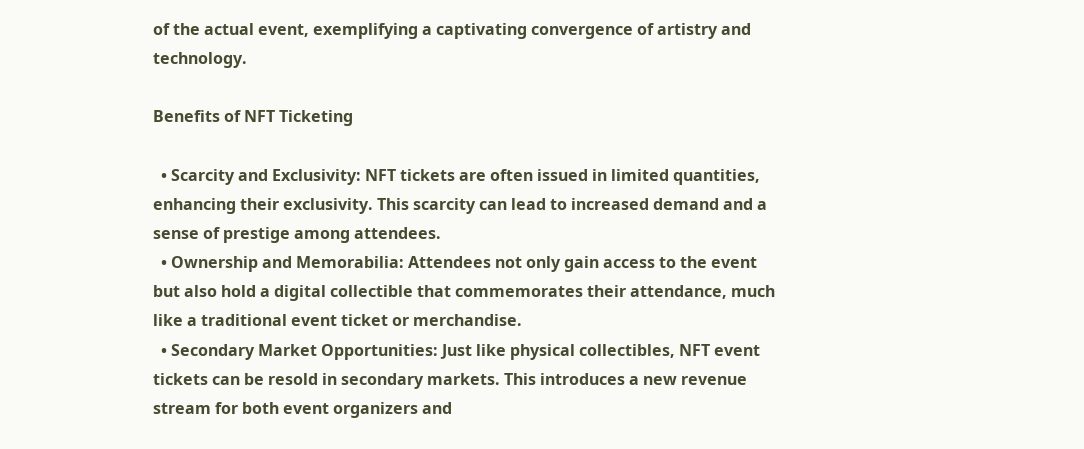of the actual event, exemplifying a captivating convergence of artistry and technology.

Benefits of NFT Ticketing

  • Scarcity and Exclusivity: NFT tickets are often issued in limited quantities, enhancing their exclusivity. This scarcity can lead to increased demand and a sense of prestige among attendees.
  • Ownership and Memorabilia: Attendees not only gain access to the event but also hold a digital collectible that commemorates their attendance, much like a traditional event ticket or merchandise.
  • Secondary Market Opportunities: Just like physical collectibles, NFT event tickets can be resold in secondary markets. This introduces a new revenue stream for both event organizers and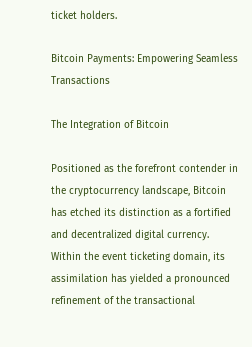ticket holders.

Bitcoin Payments: Empowering Seamless Transactions

The Integration of Bitcoin

Positioned as the forefront contender in the cryptocurrency landscape, Bitcoin has etched its distinction as a fortified and decentralized digital currency. Within the event ticketing domain, its assimilation has yielded a pronounced refinement of the transactional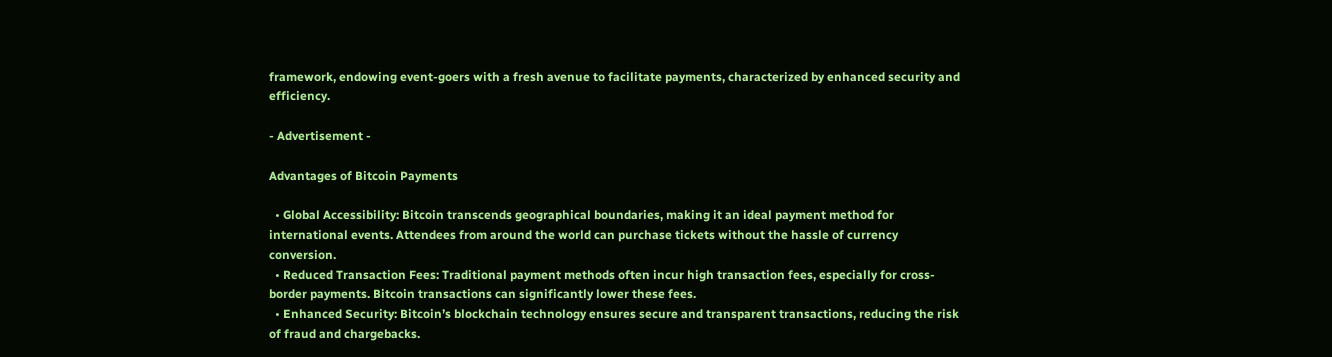framework, endowing event-goers with a fresh avenue to facilitate payments, characterized by enhanced security and efficiency.

- Advertisement -

Advantages of Bitcoin Payments

  • Global Accessibility: Bitcoin transcends geographical boundaries, making it an ideal payment method for international events. Attendees from around the world can purchase tickets without the hassle of currency conversion.
  • Reduced Transaction Fees: Traditional payment methods often incur high transaction fees, especially for cross-border payments. Bitcoin transactions can significantly lower these fees.
  • Enhanced Security: Bitcoin’s blockchain technology ensures secure and transparent transactions, reducing the risk of fraud and chargebacks.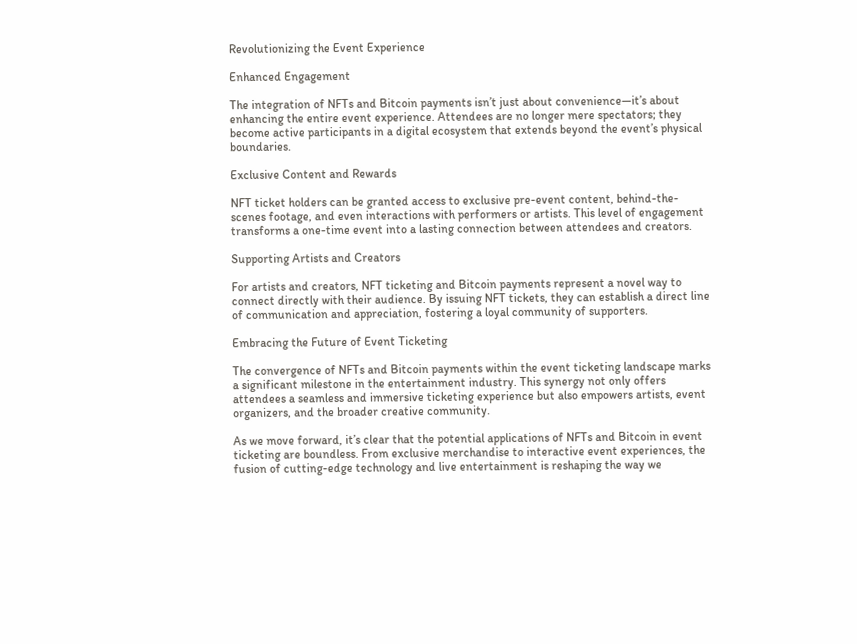Revolutionizing the Event Experience

Enhanced Engagement

The integration of NFTs and Bitcoin payments isn’t just about convenience—it’s about enhancing the entire event experience. Attendees are no longer mere spectators; they become active participants in a digital ecosystem that extends beyond the event’s physical boundaries.

Exclusive Content and Rewards

NFT ticket holders can be granted access to exclusive pre-event content, behind-the-scenes footage, and even interactions with performers or artists. This level of engagement transforms a one-time event into a lasting connection between attendees and creators.

Supporting Artists and Creators

For artists and creators, NFT ticketing and Bitcoin payments represent a novel way to connect directly with their audience. By issuing NFT tickets, they can establish a direct line of communication and appreciation, fostering a loyal community of supporters.

Embracing the Future of Event Ticketing

The convergence of NFTs and Bitcoin payments within the event ticketing landscape marks a significant milestone in the entertainment industry. This synergy not only offers attendees a seamless and immersive ticketing experience but also empowers artists, event organizers, and the broader creative community.

As we move forward, it’s clear that the potential applications of NFTs and Bitcoin in event ticketing are boundless. From exclusive merchandise to interactive event experiences, the fusion of cutting-edge technology and live entertainment is reshaping the way we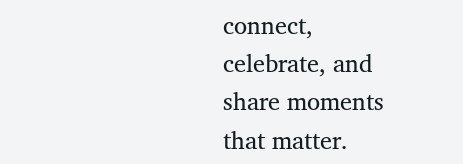connect, celebrate, and share moments that matter.